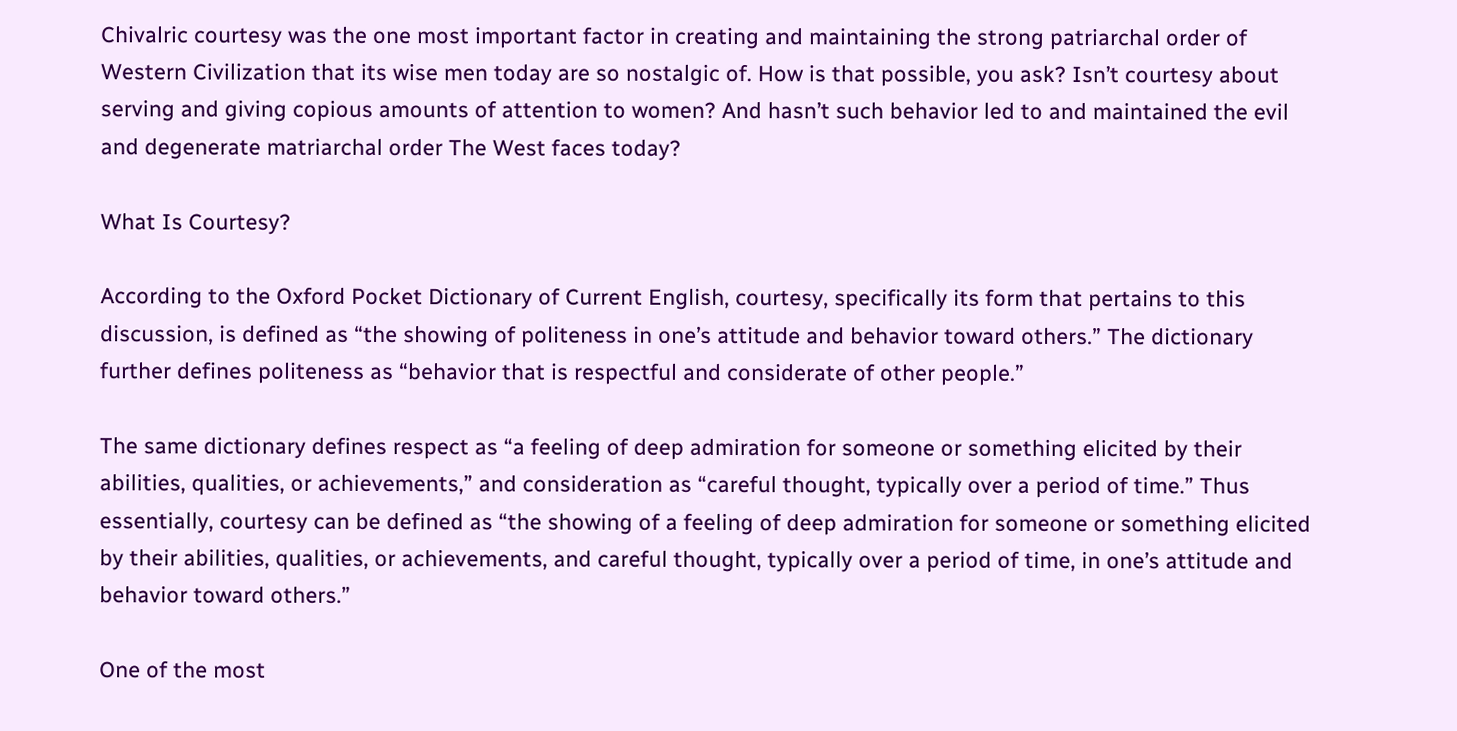Chivalric courtesy was the one most important factor in creating and maintaining the strong patriarchal order of Western Civilization that its wise men today are so nostalgic of. How is that possible, you ask? Isn’t courtesy about serving and giving copious amounts of attention to women? And hasn’t such behavior led to and maintained the evil and degenerate matriarchal order The West faces today?

What Is Courtesy?

According to the Oxford Pocket Dictionary of Current English, courtesy, specifically its form that pertains to this discussion, is defined as “the showing of politeness in one’s attitude and behavior toward others.” The dictionary further defines politeness as “behavior that is respectful and considerate of other people.”

The same dictionary defines respect as “a feeling of deep admiration for someone or something elicited by their abilities, qualities, or achievements,” and consideration as “careful thought, typically over a period of time.” Thus essentially, courtesy can be defined as “the showing of a feeling of deep admiration for someone or something elicited by their abilities, qualities, or achievements, and careful thought, typically over a period of time, in one’s attitude and behavior toward others.”

One of the most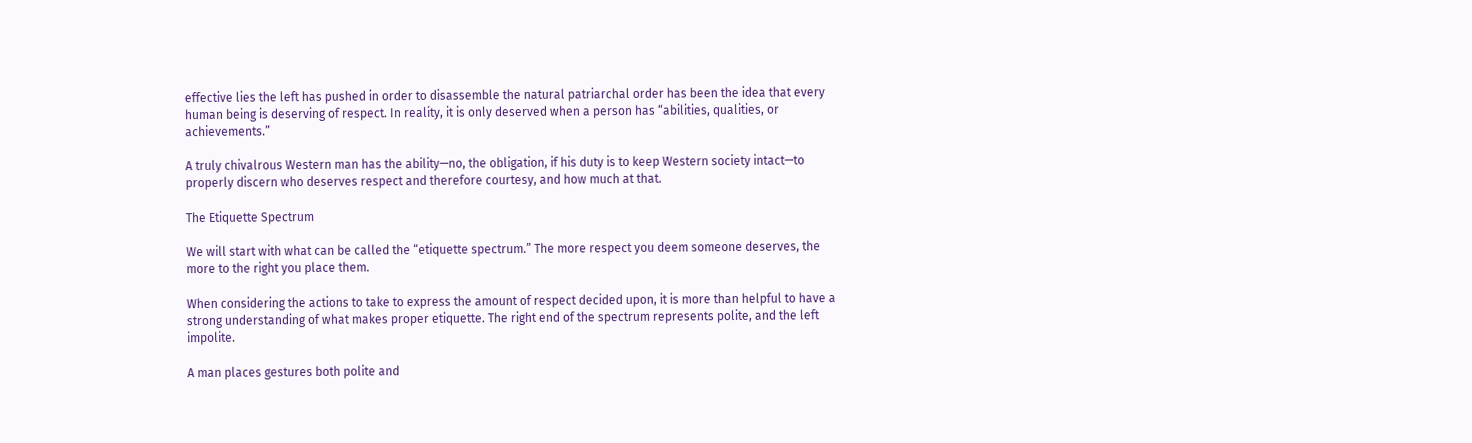effective lies the left has pushed in order to disassemble the natural patriarchal order has been the idea that every human being is deserving of respect. In reality, it is only deserved when a person has “abilities, qualities, or achievements.”

A truly chivalrous Western man has the ability—no, the obligation, if his duty is to keep Western society intact—to properly discern who deserves respect and therefore courtesy, and how much at that.

The Etiquette Spectrum

We will start with what can be called the “etiquette spectrum.” The more respect you deem someone deserves, the more to the right you place them.

When considering the actions to take to express the amount of respect decided upon, it is more than helpful to have a strong understanding of what makes proper etiquette. The right end of the spectrum represents polite, and the left impolite.

A man places gestures both polite and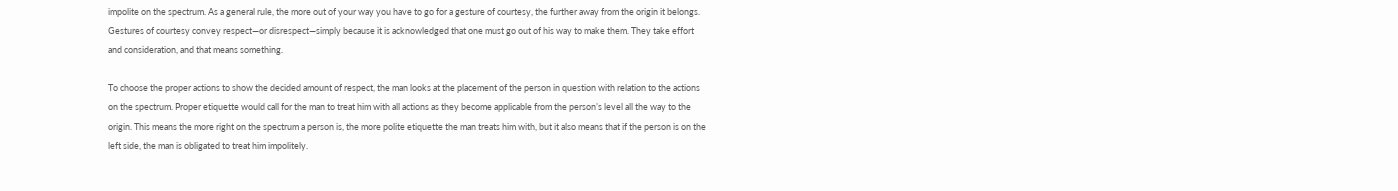impolite on the spectrum. As a general rule, the more out of your way you have to go for a gesture of courtesy, the further away from the origin it belongs. Gestures of courtesy convey respect—or disrespect—simply because it is acknowledged that one must go out of his way to make them. They take effort and consideration, and that means something.

To choose the proper actions to show the decided amount of respect, the man looks at the placement of the person in question with relation to the actions on the spectrum. Proper etiquette would call for the man to treat him with all actions as they become applicable from the person’s level all the way to the origin. This means the more right on the spectrum a person is, the more polite etiquette the man treats him with, but it also means that if the person is on the left side, the man is obligated to treat him impolitely.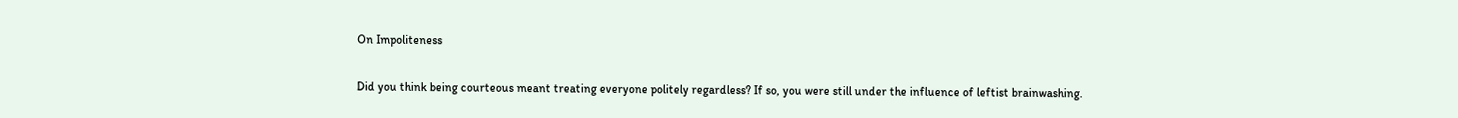On Impoliteness

Did you think being courteous meant treating everyone politely regardless? If so, you were still under the influence of leftist brainwashing.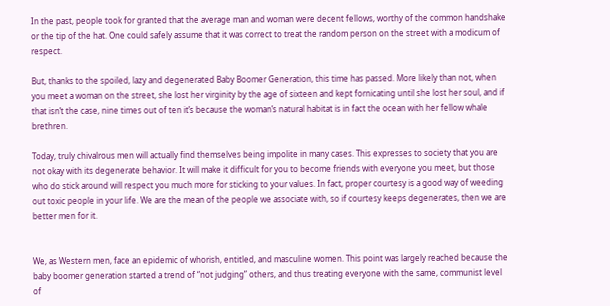In the past, people took for granted that the average man and woman were decent fellows, worthy of the common handshake or the tip of the hat. One could safely assume that it was correct to treat the random person on the street with a modicum of respect.

But, thanks to the spoiled, lazy and degenerated Baby Boomer Generation, this time has passed. More likely than not, when you meet a woman on the street, she lost her virginity by the age of sixteen and kept fornicating until she lost her soul, and if that isn’t the case, nine times out of ten it’s because the woman’s natural habitat is in fact the ocean with her fellow whale brethren.

Today, truly chivalrous men will actually find themselves being impolite in many cases. This expresses to society that you are not okay with its degenerate behavior. It will make it difficult for you to become friends with everyone you meet, but those who do stick around will respect you much more for sticking to your values. In fact, proper courtesy is a good way of weeding out toxic people in your life. We are the mean of the people we associate with, so if courtesy keeps degenerates, then we are better men for it.


We, as Western men, face an epidemic of whorish, entitled, and masculine women. This point was largely reached because the baby boomer generation started a trend of “not judging” others, and thus treating everyone with the same, communist level of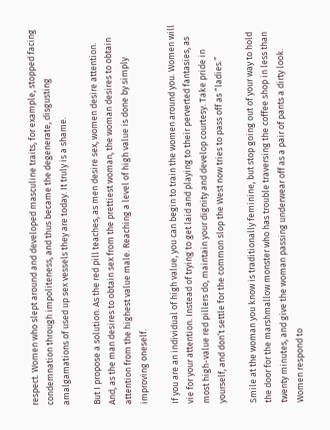respect. Women who slept around and developed masculine traits, for example, stopped facing condemnation through impoliteness, and thus became the degenerate, disgusting amalgamations of used up sex vessels they are today. It truly is a shame.

But I propose a solution. As the red pill teaches, as men desire sex, women desire attention. And, as the man desires to obtain sex from the prettiest woman, the woman desires to obtain attention from the highest value male. Reaching a level of high value is done by simply improving oneself.

If you are an individual of high value, you can begin to train the women around you. Women will vie for your attention. Instead of trying to get laid and playing to their perverted fantasies, as most high-value red pillers do, maintain your dignity and develop courtesy. Take pride in yourself, and don’t settle for the common slop the West now tries to pass off as “ladies.”

Smile at the woman you know is traditionally feminine, but stop going out of your way to hold the door for the marshmallow monster who has trouble traversing the coffee shop in less than twenty minutes, and give the woman passing underwear off as a pair of pants a dirty look. Women respond to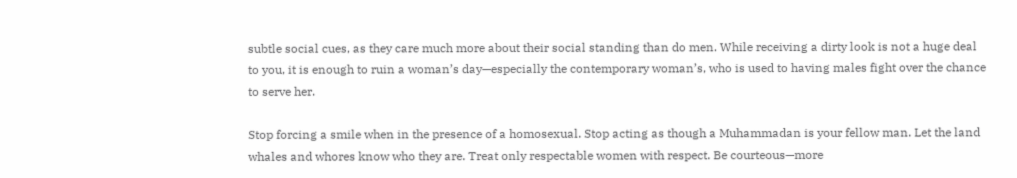subtle social cues, as they care much more about their social standing than do men. While receiving a dirty look is not a huge deal to you, it is enough to ruin a woman’s day—especially the contemporary woman’s, who is used to having males fight over the chance to serve her.

Stop forcing a smile when in the presence of a homosexual. Stop acting as though a Muhammadan is your fellow man. Let the land whales and whores know who they are. Treat only respectable women with respect. Be courteous—more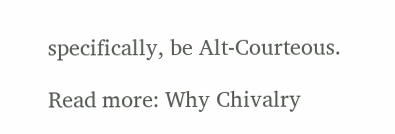specifically, be Alt-Courteous.

Read more: Why Chivalry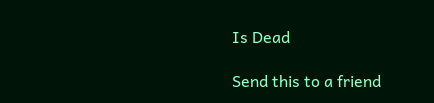Is Dead

Send this to a friend